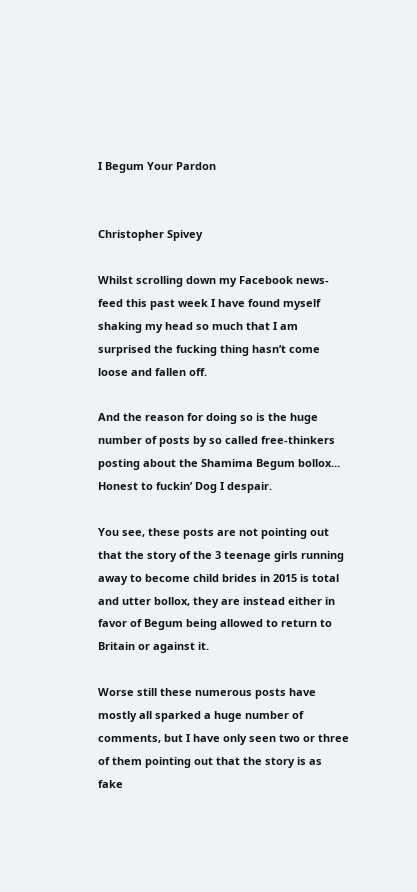I Begum Your Pardon


Christopher Spivey

Whilst scrolling down my Facebook news-feed this past week I have found myself shaking my head so much that I am surprised the fucking thing hasn’t come loose and fallen off.

And the reason for doing so is the huge number of posts by so called free-thinkers posting about the Shamima Begum bollox… Honest to fuckin’ Dog I despair.

You see, these posts are not pointing out that the story of the 3 teenage girls running away to become child brides in 2015 is total and utter bollox, they are instead either in favor of Begum being allowed to return to Britain or against it.

Worse still these numerous posts have mostly all sparked a huge number of comments, but I have only seen two or three of them pointing out that the story is as fake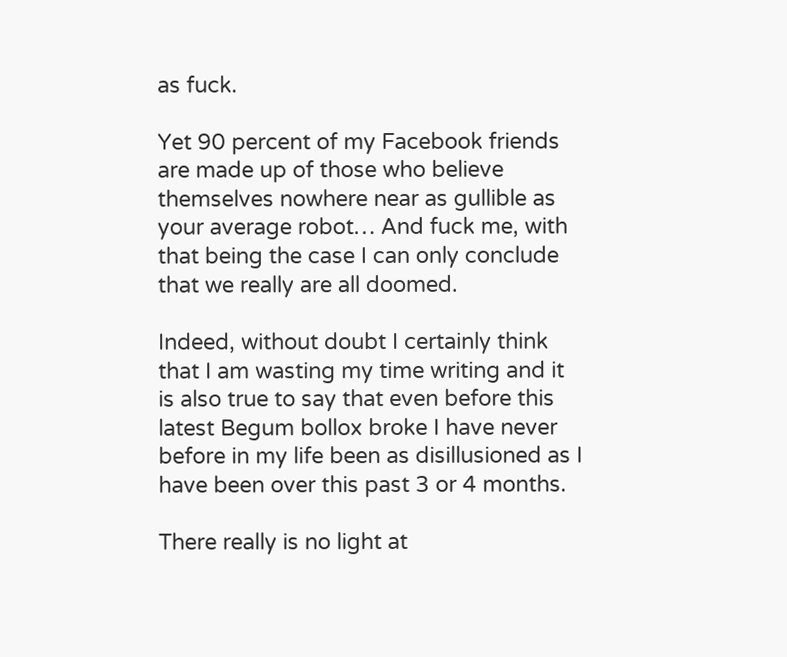as fuck.

Yet 90 percent of my Facebook friends are made up of those who believe themselves nowhere near as gullible as your average robot… And fuck me, with that being the case I can only conclude that we really are all doomed.

Indeed, without doubt I certainly think that I am wasting my time writing and it is also true to say that even before this latest Begum bollox broke I have never before in my life been as disillusioned as I have been over this past 3 or 4 months.

There really is no light at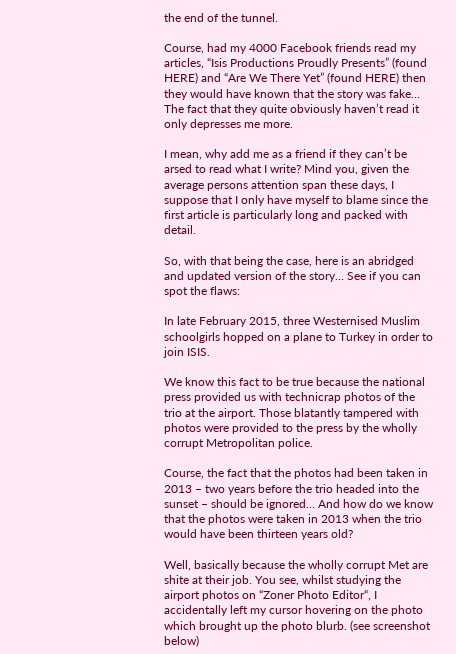the end of the tunnel.

Course, had my 4000 Facebook friends read my articles, “Isis Productions Proudly Presents” (found HERE) and “Are We There Yet” (found HERE) then they would have known that the story was fake… The fact that they quite obviously haven’t read it only depresses me more.

I mean, why add me as a friend if they can’t be arsed to read what I write? Mind you, given the average persons attention span these days, I suppose that I only have myself to blame since the first article is particularly long and packed with detail.

So, with that being the case, here is an abridged and updated version of the story… See if you can spot the flaws:

In late February 2015, three Westernised Muslim schoolgirls hopped on a plane to Turkey in order to join ISIS.

We know this fact to be true because the national press provided us with technicrap photos of the trio at the airport. Those blatantly tampered with photos were provided to the press by the wholly corrupt Metropolitan police.

Course, the fact that the photos had been taken in 2013 – two years before the trio headed into the sunset – should be ignored… And how do we know that the photos were taken in 2013 when the trio would have been thirteen years old?

Well, basically because the wholly corrupt Met are shite at their job. You see, whilst studying the airport photos on “Zoner Photo Editor“, I accidentally left my cursor hovering on the photo which brought up the photo blurb. (see screenshot below)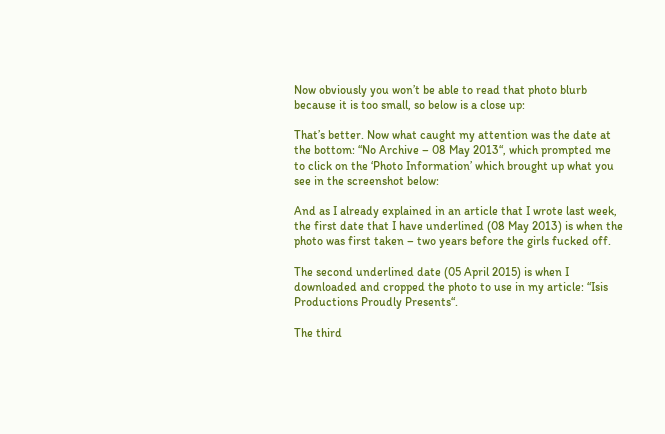Now obviously you won’t be able to read that photo blurb because it is too small, so below is a close up:

That’s better. Now what caught my attention was the date at the bottom: “No Archive – 08 May 2013“, which prompted me to click on the ‘Photo Information’ which brought up what you see in the screenshot below:

And as I already explained in an article that I wrote last week, the first date that I have underlined (08 May 2013) is when the photo was first taken – two years before the girls fucked off.

The second underlined date (05 April 2015) is when I downloaded and cropped the photo to use in my article: “Isis Productions Proudly Presents“.

The third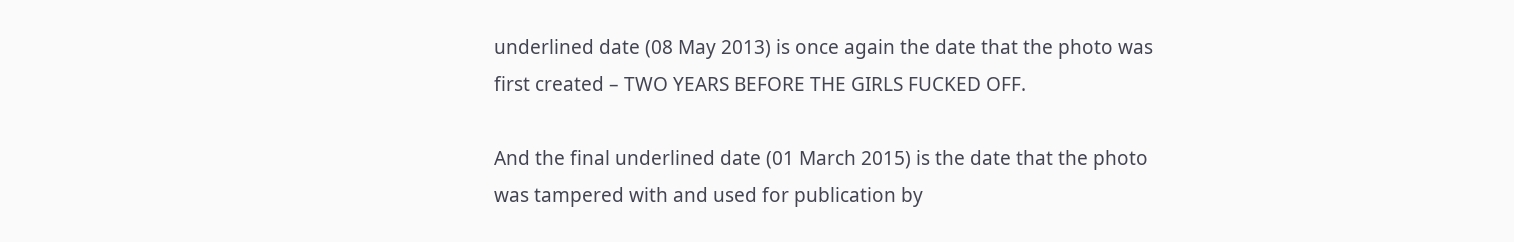underlined date (08 May 2013) is once again the date that the photo was first created – TWO YEARS BEFORE THE GIRLS FUCKED OFF.

And the final underlined date (01 March 2015) is the date that the photo was tampered with and used for publication by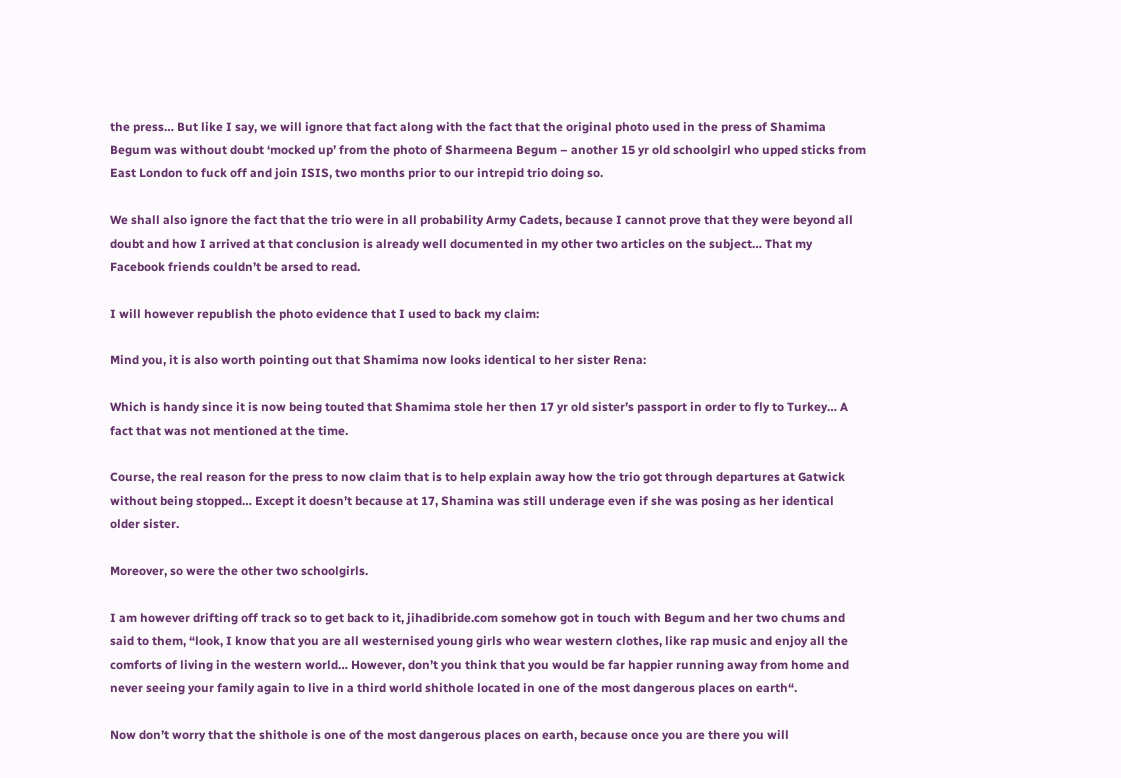the press… But like I say, we will ignore that fact along with the fact that the original photo used in the press of Shamima Begum was without doubt ‘mocked up’ from the photo of Sharmeena Begum – another 15 yr old schoolgirl who upped sticks from East London to fuck off and join ISIS, two months prior to our intrepid trio doing so.

We shall also ignore the fact that the trio were in all probability Army Cadets, because I cannot prove that they were beyond all doubt and how I arrived at that conclusion is already well documented in my other two articles on the subject… That my Facebook friends couldn’t be arsed to read.

I will however republish the photo evidence that I used to back my claim:

Mind you, it is also worth pointing out that Shamima now looks identical to her sister Rena:

Which is handy since it is now being touted that Shamima stole her then 17 yr old sister’s passport in order to fly to Turkey… A fact that was not mentioned at the time.

Course, the real reason for the press to now claim that is to help explain away how the trio got through departures at Gatwick without being stopped… Except it doesn’t because at 17, Shamina was still underage even if she was posing as her identical older sister.

Moreover, so were the other two schoolgirls.

I am however drifting off track so to get back to it, jihadibride.com somehow got in touch with Begum and her two chums and said to them, “look, I know that you are all westernised young girls who wear western clothes, like rap music and enjoy all the comforts of living in the western world… However, don’t you think that you would be far happier running away from home and never seeing your family again to live in a third world shithole located in one of the most dangerous places on earth“.

Now don’t worry that the shithole is one of the most dangerous places on earth, because once you are there you will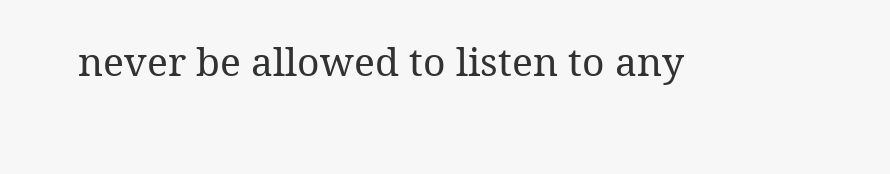never be allowed to listen to any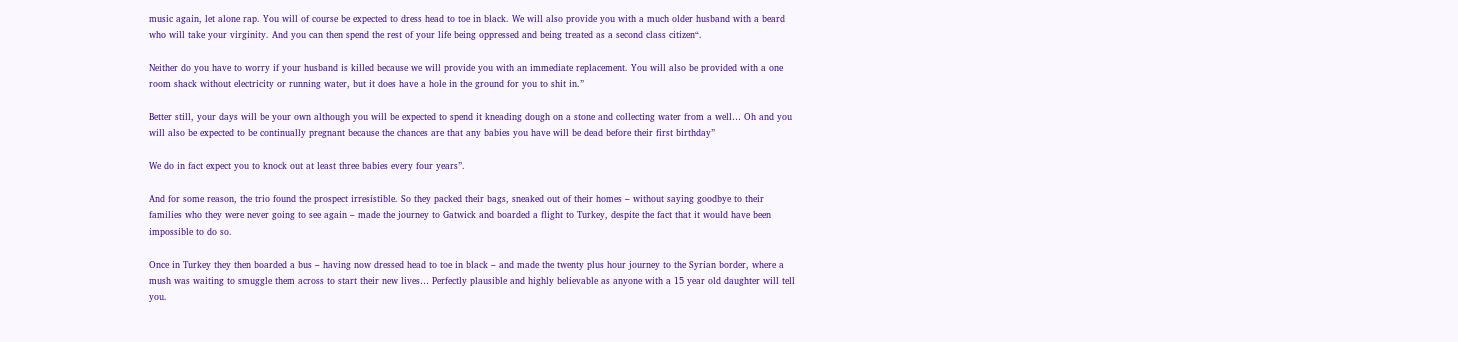music again, let alone rap. You will of course be expected to dress head to toe in black. We will also provide you with a much older husband with a beard who will take your virginity. And you can then spend the rest of your life being oppressed and being treated as a second class citizen“.

Neither do you have to worry if your husband is killed because we will provide you with an immediate replacement. You will also be provided with a one room shack without electricity or running water, but it does have a hole in the ground for you to shit in.”

Better still, your days will be your own although you will be expected to spend it kneading dough on a stone and collecting water from a well… Oh and you will also be expected to be continually pregnant because the chances are that any babies you have will be dead before their first birthday”

We do in fact expect you to knock out at least three babies every four years”.

And for some reason, the trio found the prospect irresistible. So they packed their bags, sneaked out of their homes – without saying goodbye to their families who they were never going to see again – made the journey to Gatwick and boarded a flight to Turkey, despite the fact that it would have been impossible to do so.

Once in Turkey they then boarded a bus – having now dressed head to toe in black – and made the twenty plus hour journey to the Syrian border, where a mush was waiting to smuggle them across to start their new lives… Perfectly plausible and highly believable as anyone with a 15 year old daughter will tell you.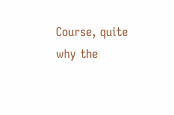Course, quite why the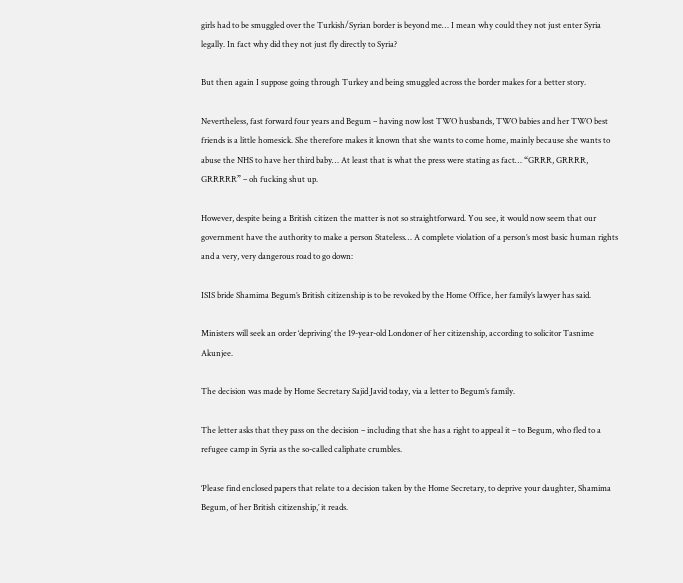girls had to be smuggled over the Turkish/Syrian border is beyond me… I mean why could they not just enter Syria legally. In fact why did they not just fly directly to Syria?

But then again I suppose going through Turkey and being smuggled across the border makes for a better story.

Nevertheless, fast forward four years and Begum – having now lost TWO husbands, TWO babies and her TWO best friends is a little homesick. She therefore makes it known that she wants to come home, mainly because she wants to abuse the NHS to have her third baby… At least that is what the press were stating as fact… “GRRR, GRRRR, GRRRRR” – oh fucking shut up.

However, despite being a British citizen the matter is not so straightforward. You see, it would now seem that our government have the authority to make a person Stateless… A complete violation of a person’s most basic human rights and a very, very dangerous road to go down:

ISIS bride Shamima Begum’s British citizenship is to be revoked by the Home Office, her family’s lawyer has said.

Ministers will seek an order ‘depriving’ the 19-year-old Londoner of her citizenship, according to solicitor Tasnime Akunjee.

The decision was made by Home Secretary Sajid Javid today, via a letter to Begum’s family.

The letter asks that they pass on the decision – including that she has a right to appeal it – to Begum, who fled to a refugee camp in Syria as the so-called caliphate crumbles.

‘Please find enclosed papers that relate to a decision taken by the Home Secretary, to deprive your daughter, Shamima Begum, of her British citizenship,’ it reads.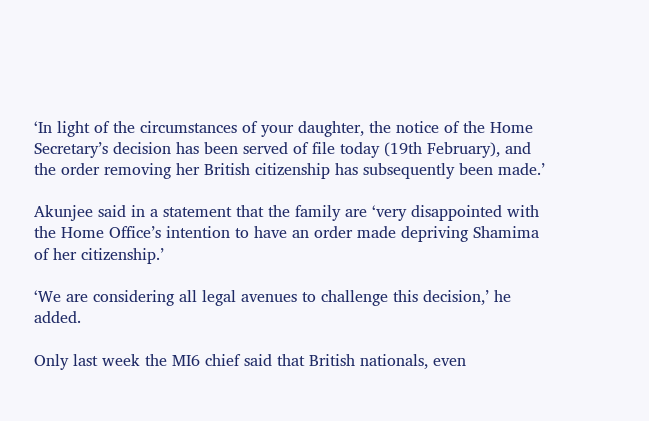‘In light of the circumstances of your daughter, the notice of the Home Secretary’s decision has been served of file today (19th February), and the order removing her British citizenship has subsequently been made.’

Akunjee said in a statement that the family are ‘very disappointed with the Home Office’s intention to have an order made depriving Shamima of her citizenship.’

‘We are considering all legal avenues to challenge this decision,’ he added.

Only last week the MI6 chief said that British nationals, even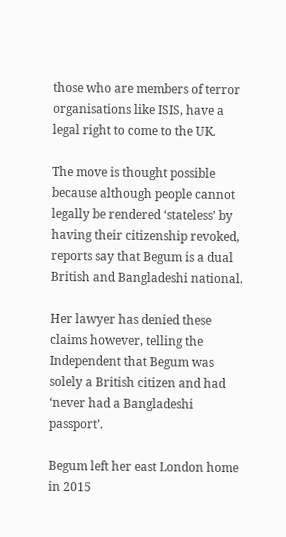those who are members of terror organisations like ISIS, have a legal right to come to the UK.

The move is thought possible because although people cannot legally be rendered ‘stateless’ by having their citizenship revoked, reports say that Begum is a dual British and Bangladeshi national.

Her lawyer has denied these claims however, telling the Independent that Begum was solely a British citizen and had ‘never had a Bangladeshi passport’.

Begum left her east London home in 2015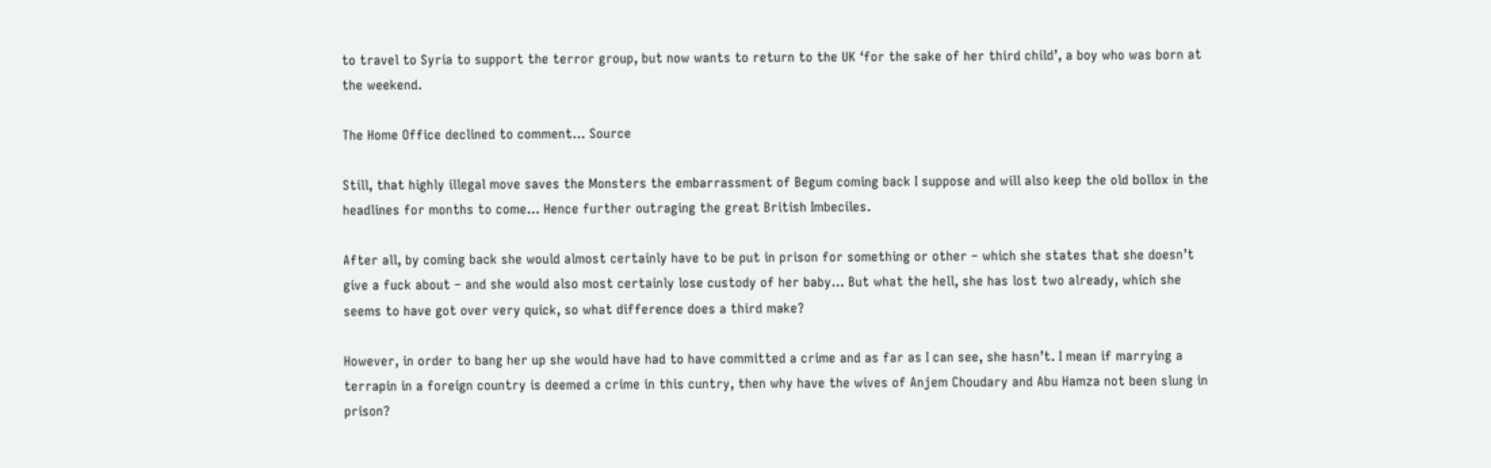to travel to Syria to support the terror group, but now wants to return to the UK ‘for the sake of her third child’, a boy who was born at the weekend.

The Home Office declined to comment… Source

Still, that highly illegal move saves the Monsters the embarrassment of Begum coming back I suppose and will also keep the old bollox in the headlines for months to come… Hence further outraging the great British Imbeciles.

After all, by coming back she would almost certainly have to be put in prison for something or other – which she states that she doesn’t give a fuck about – and she would also most certainly lose custody of her baby… But what the hell, she has lost two already, which she seems to have got over very quick, so what difference does a third make?

However, in order to bang her up she would have had to have committed a crime and as far as I can see, she hasn’t. I mean if marrying a terrapin in a foreign country is deemed a crime in this cuntry, then why have the wives of Anjem Choudary and Abu Hamza not been slung in prison?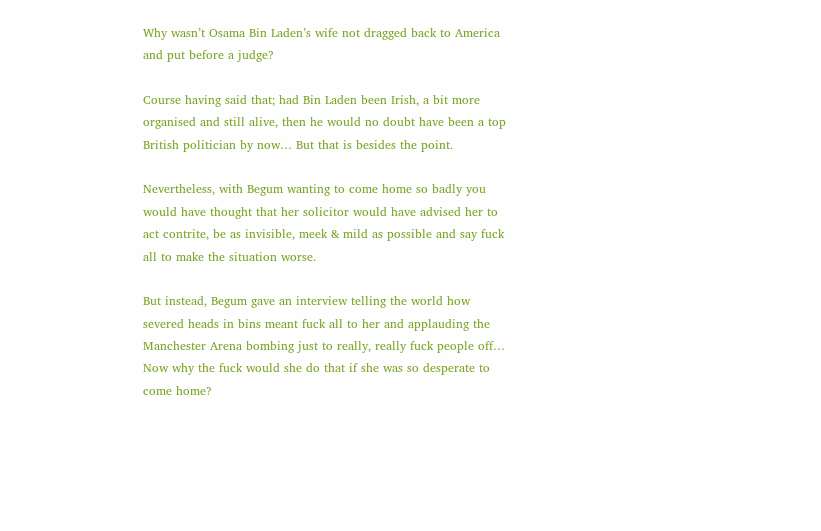Why wasn’t Osama Bin Laden’s wife not dragged back to America and put before a judge?

Course having said that; had Bin Laden been Irish, a bit more organised and still alive, then he would no doubt have been a top British politician by now… But that is besides the point.

Nevertheless, with Begum wanting to come home so badly you would have thought that her solicitor would have advised her to act contrite, be as invisible, meek & mild as possible and say fuck all to make the situation worse.

But instead, Begum gave an interview telling the world how severed heads in bins meant fuck all to her and applauding the Manchester Arena bombing just to really, really fuck people off… Now why the fuck would she do that if she was so desperate to come home?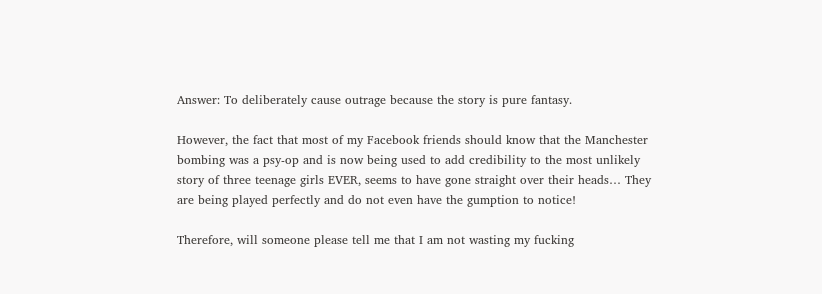Answer: To deliberately cause outrage because the story is pure fantasy.

However, the fact that most of my Facebook friends should know that the Manchester bombing was a psy-op and is now being used to add credibility to the most unlikely story of three teenage girls EVER, seems to have gone straight over their heads… They are being played perfectly and do not even have the gumption to notice!

Therefore, will someone please tell me that I am not wasting my fucking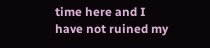time here and I have not ruined my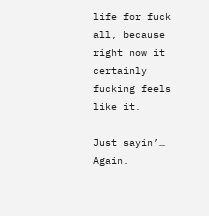life for fuck all, because right now it certainly fucking feels like it.

Just sayin’… Again.